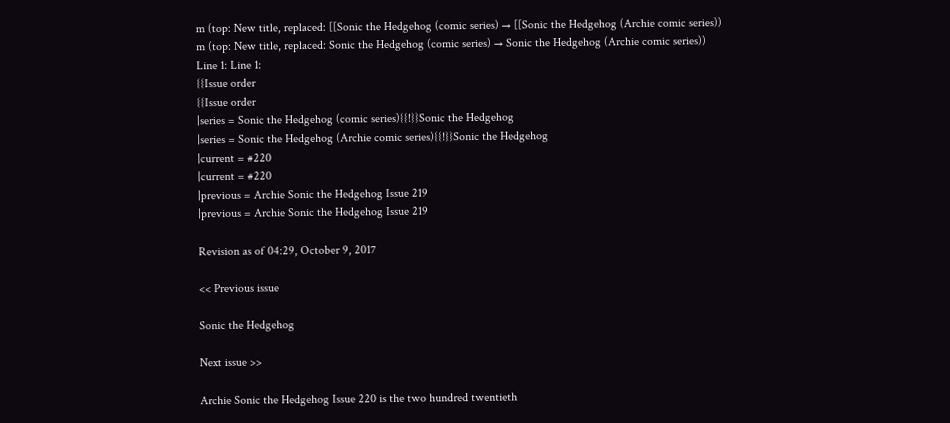m (top: New title, replaced: [[Sonic the Hedgehog (comic series) → [[Sonic the Hedgehog (Archie comic series))
m (top: New title, replaced: Sonic the Hedgehog (comic series) → Sonic the Hedgehog (Archie comic series))
Line 1: Line 1:
{{Issue order
{{Issue order
|series = Sonic the Hedgehog (comic series){{!}}Sonic the Hedgehog
|series = Sonic the Hedgehog (Archie comic series){{!}}Sonic the Hedgehog
|current = #220
|current = #220
|previous = Archie Sonic the Hedgehog Issue 219
|previous = Archie Sonic the Hedgehog Issue 219

Revision as of 04:29, October 9, 2017

<< Previous issue

Sonic the Hedgehog

Next issue >>

Archie Sonic the Hedgehog Issue 220 is the two hundred twentieth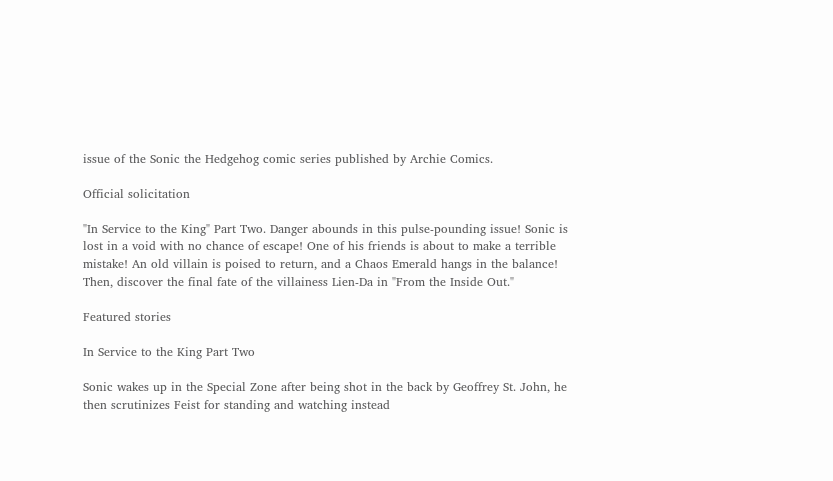issue of the Sonic the Hedgehog comic series published by Archie Comics.

Official solicitation

"In Service to the King" Part Two. Danger abounds in this pulse-pounding issue! Sonic is lost in a void with no chance of escape! One of his friends is about to make a terrible mistake! An old villain is poised to return, and a Chaos Emerald hangs in the balance! Then, discover the final fate of the villainess Lien-Da in "From the Inside Out."

Featured stories

In Service to the King Part Two

Sonic wakes up in the Special Zone after being shot in the back by Geoffrey St. John, he then scrutinizes Feist for standing and watching instead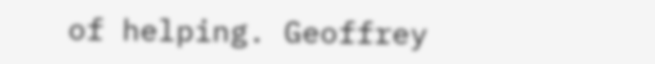of helping. Geoffrey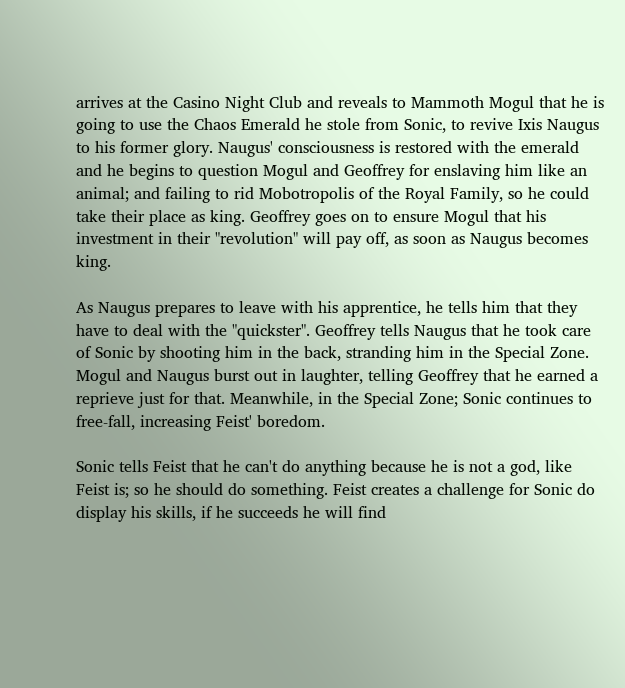arrives at the Casino Night Club and reveals to Mammoth Mogul that he is going to use the Chaos Emerald he stole from Sonic, to revive Ixis Naugus to his former glory. Naugus' consciousness is restored with the emerald and he begins to question Mogul and Geoffrey for enslaving him like an animal; and failing to rid Mobotropolis of the Royal Family, so he could take their place as king. Geoffrey goes on to ensure Mogul that his investment in their "revolution" will pay off, as soon as Naugus becomes king.

As Naugus prepares to leave with his apprentice, he tells him that they have to deal with the "quickster". Geoffrey tells Naugus that he took care of Sonic by shooting him in the back, stranding him in the Special Zone. Mogul and Naugus burst out in laughter, telling Geoffrey that he earned a reprieve just for that. Meanwhile, in the Special Zone; Sonic continues to free-fall, increasing Feist' boredom.

Sonic tells Feist that he can't do anything because he is not a god, like Feist is; so he should do something. Feist creates a challenge for Sonic do display his skills, if he succeeds he will find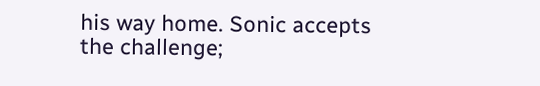his way home. Sonic accepts the challenge;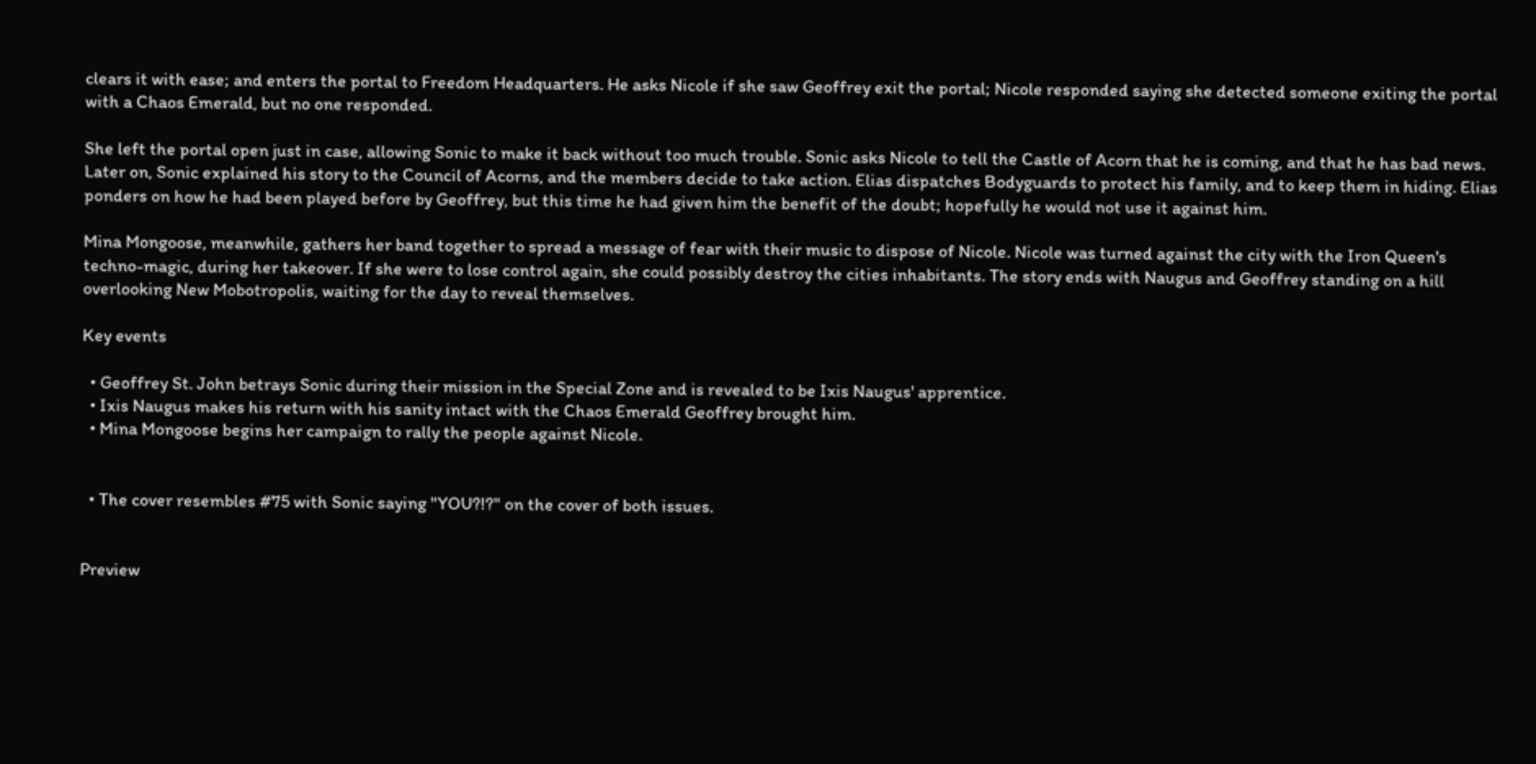clears it with ease; and enters the portal to Freedom Headquarters. He asks Nicole if she saw Geoffrey exit the portal; Nicole responded saying she detected someone exiting the portal with a Chaos Emerald, but no one responded.

She left the portal open just in case, allowing Sonic to make it back without too much trouble. Sonic asks Nicole to tell the Castle of Acorn that he is coming, and that he has bad news. Later on, Sonic explained his story to the Council of Acorns, and the members decide to take action. Elias dispatches Bodyguards to protect his family, and to keep them in hiding. Elias ponders on how he had been played before by Geoffrey, but this time he had given him the benefit of the doubt; hopefully he would not use it against him.

Mina Mongoose, meanwhile, gathers her band together to spread a message of fear with their music to dispose of Nicole. Nicole was turned against the city with the Iron Queen's techno-magic, during her takeover. If she were to lose control again, she could possibly destroy the cities inhabitants. The story ends with Naugus and Geoffrey standing on a hill overlooking New Mobotropolis, waiting for the day to reveal themselves.

Key events

  • Geoffrey St. John betrays Sonic during their mission in the Special Zone and is revealed to be Ixis Naugus' apprentice.
  • Ixis Naugus makes his return with his sanity intact with the Chaos Emerald Geoffrey brought him.
  • Mina Mongoose begins her campaign to rally the people against Nicole.


  • The cover resembles #75 with Sonic saying "YOU?!?" on the cover of both issues.


Preview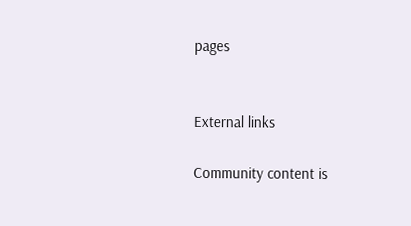pages


External links

Community content is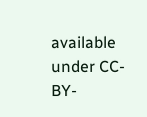available under CC-BY-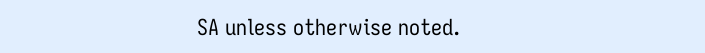SA unless otherwise noted.